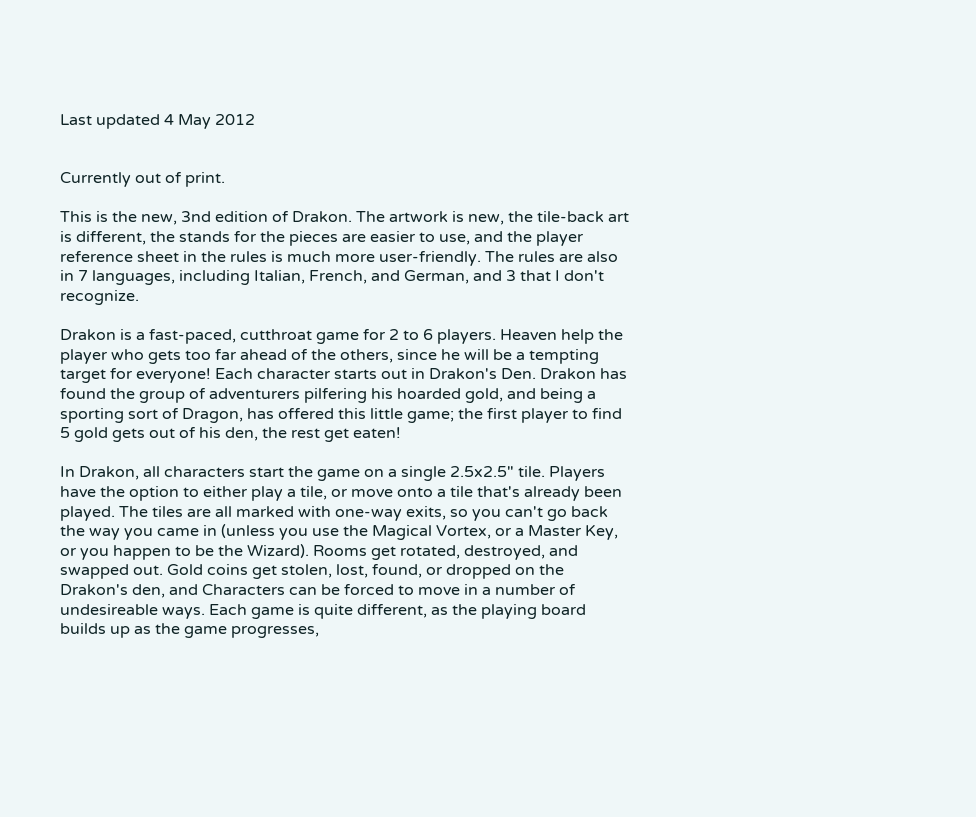Last updated 4 May 2012


Currently out of print.

This is the new, 3nd edition of Drakon. The artwork is new, the tile-back art is different, the stands for the pieces are easier to use, and the player reference sheet in the rules is much more user-friendly. The rules are also in 7 languages, including Italian, French, and German, and 3 that I don't recognize.

Drakon is a fast-paced, cutthroat game for 2 to 6 players. Heaven help the player who gets too far ahead of the others, since he will be a tempting target for everyone! Each character starts out in Drakon's Den. Drakon has found the group of adventurers pilfering his hoarded gold, and being a sporting sort of Dragon, has offered this little game; the first player to find 5 gold gets out of his den, the rest get eaten!

In Drakon, all characters start the game on a single 2.5x2.5" tile. Players have the option to either play a tile, or move onto a tile that's already been played. The tiles are all marked with one-way exits, so you can't go back the way you came in (unless you use the Magical Vortex, or a Master Key, or you happen to be the Wizard). Rooms get rotated, destroyed, and swapped out. Gold coins get stolen, lost, found, or dropped on the Drakon's den, and Characters can be forced to move in a number of undesireable ways. Each game is quite different, as the playing board builds up as the game progresses,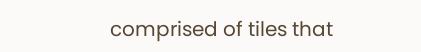comprised of tiles that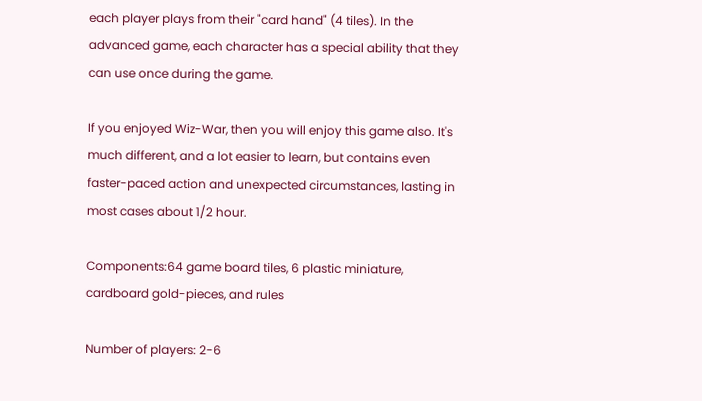each player plays from their "card hand" (4 tiles). In the advanced game, each character has a special ability that they can use once during the game.

If you enjoyed Wiz-War, then you will enjoy this game also. It's much different, and a lot easier to learn, but contains even faster-paced action and unexpected circumstances, lasting in most cases about 1/2 hour.

Components:64 game board tiles, 6 plastic miniature, cardboard gold-pieces, and rules

Number of players: 2-6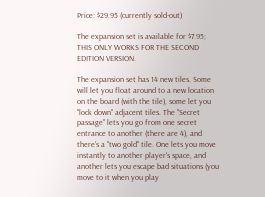Price: $29.95 (currently sold-out)

The expansion set is available for $7.95; THIS ONLY WORKS FOR THE SECOND EDITION VERSION.

The expansion set has 14 new tiles. Some will let you float around to a new location on the board (with the tile), some let you "lock down" adjacent tiles. The "Secret passage" lets you go from one secret entrance to another (there are 4), and there's a "two gold" tile. One lets you move instantly to another player's space, and another lets you escape bad situations (you move to it when you play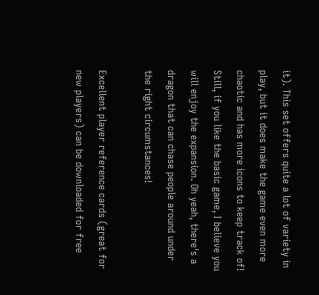it). This set offers quite a lot of variety in play, but it does make the game even more chaotic and has more icons to keep track of! Still, if you like the basic game, I believe you will enjoy the expansion. Oh yeah, there's a dragon that can chase people around under the right circumstances!

Excellent player reference cards (great for new players) can be downloaded for free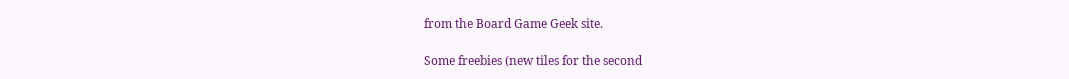from the Board Game Geek site.

Some freebies (new tiles for the second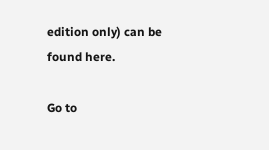edition only) can be found here.

Go to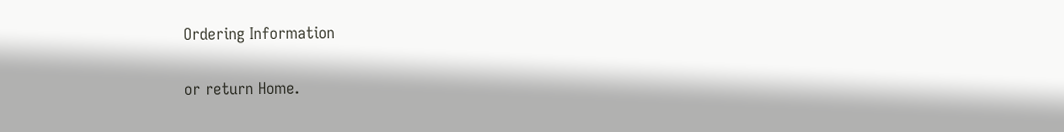Ordering Information

or return Home.